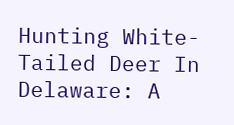Hunting White-Tailed Deer In Delaware: A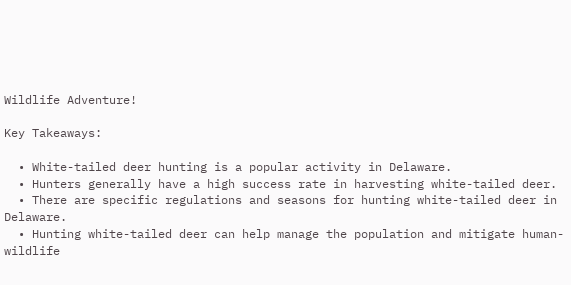Wildlife Adventure!

Key Takeaways:

  • White-tailed deer hunting is a popular activity in Delaware.
  • Hunters generally have a high success rate in harvesting white-tailed deer.
  • There are specific regulations and seasons for hunting white-tailed deer in Delaware.
  • Hunting white-tailed deer can help manage the population and mitigate human-wildlife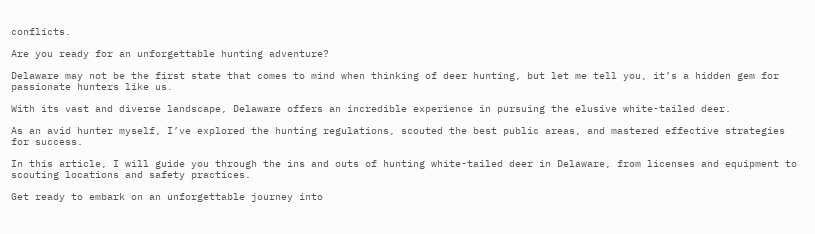conflicts.

Are you ready for an unforgettable hunting adventure?

Delaware may not be the first state that comes to mind when thinking of deer hunting, but let me tell you, it’s a hidden gem for passionate hunters like us.

With its vast and diverse landscape, Delaware offers an incredible experience in pursuing the elusive white-tailed deer.

As an avid hunter myself, I’ve explored the hunting regulations, scouted the best public areas, and mastered effective strategies for success.

In this article, I will guide you through the ins and outs of hunting white-tailed deer in Delaware, from licenses and equipment to scouting locations and safety practices.

Get ready to embark on an unforgettable journey into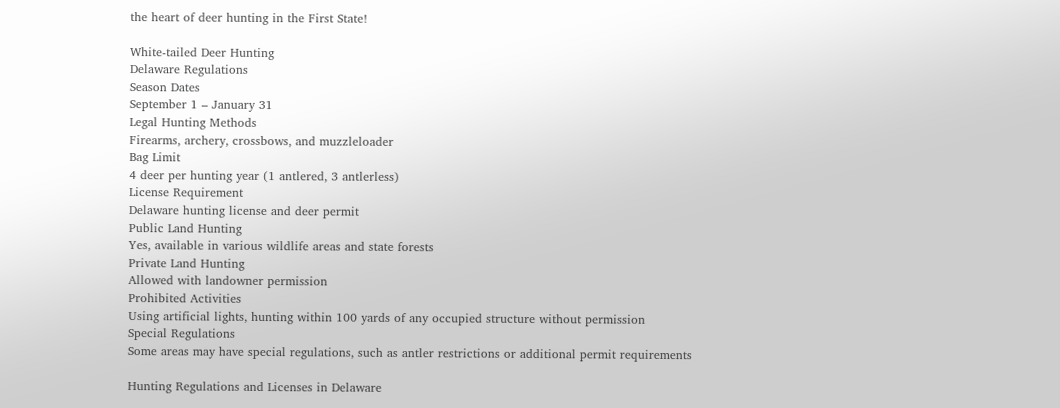the heart of deer hunting in the First State!

White-tailed Deer Hunting
Delaware Regulations
Season Dates
September 1 – January 31
Legal Hunting Methods
Firearms, archery, crossbows, and muzzleloader
Bag Limit
4 deer per hunting year (1 antlered, 3 antlerless)
License Requirement
Delaware hunting license and deer permit
Public Land Hunting
Yes, available in various wildlife areas and state forests
Private Land Hunting
Allowed with landowner permission
Prohibited Activities
Using artificial lights, hunting within 100 yards of any occupied structure without permission
Special Regulations
Some areas may have special regulations, such as antler restrictions or additional permit requirements

Hunting Regulations and Licenses in Delaware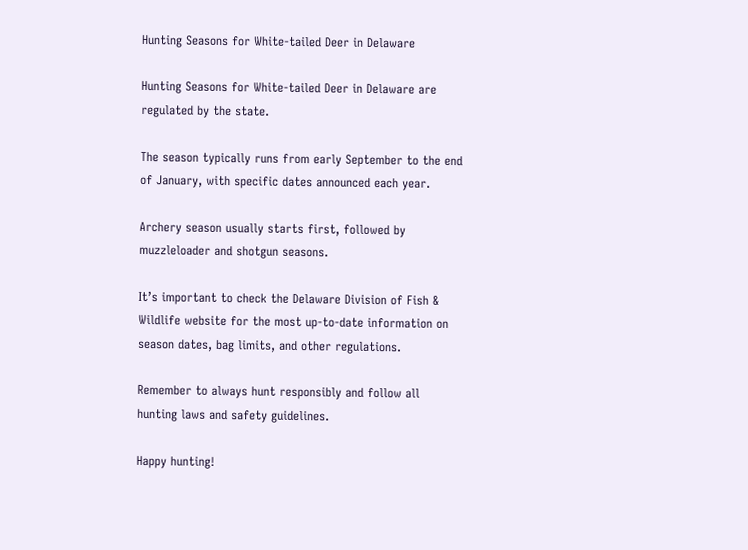Hunting Seasons for White-tailed Deer in Delaware

Hunting Seasons for White-tailed Deer in Delaware are regulated by the state.

The season typically runs from early September to the end of January, with specific dates announced each year.

Archery season usually starts first, followed by muzzleloader and shotgun seasons.

It’s important to check the Delaware Division of Fish & Wildlife website for the most up-to-date information on season dates, bag limits, and other regulations.

Remember to always hunt responsibly and follow all hunting laws and safety guidelines.

Happy hunting!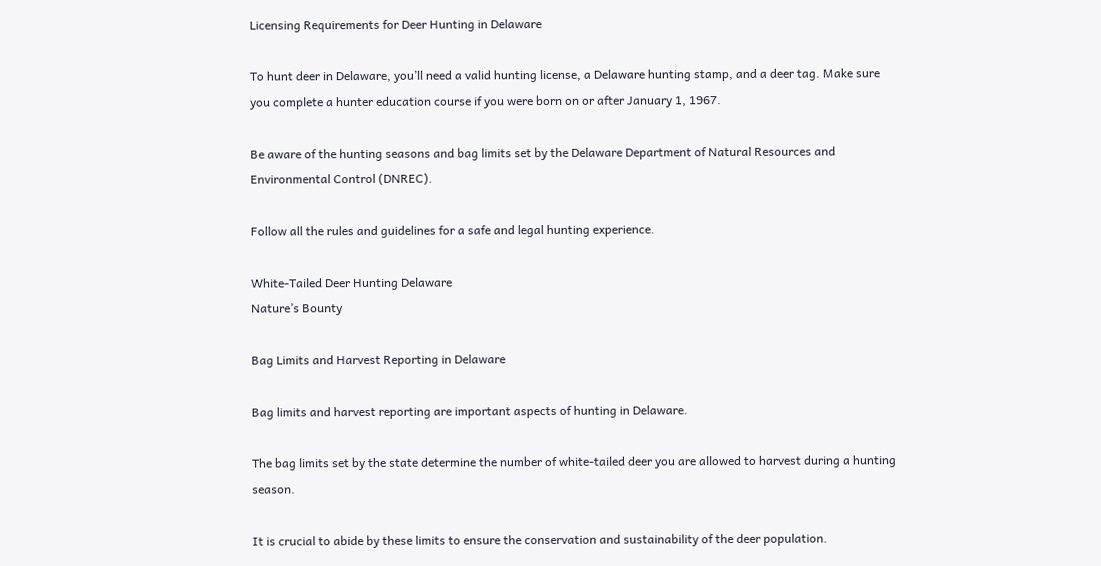Licensing Requirements for Deer Hunting in Delaware

To hunt deer in Delaware, you’ll need a valid hunting license, a Delaware hunting stamp, and a deer tag. Make sure you complete a hunter education course if you were born on or after January 1, 1967.

Be aware of the hunting seasons and bag limits set by the Delaware Department of Natural Resources and Environmental Control (DNREC).

Follow all the rules and guidelines for a safe and legal hunting experience.

White-Tailed Deer Hunting Delaware
Nature’s Bounty

Bag Limits and Harvest Reporting in Delaware

Bag limits and harvest reporting are important aspects of hunting in Delaware.

The bag limits set by the state determine the number of white-tailed deer you are allowed to harvest during a hunting season.

It is crucial to abide by these limits to ensure the conservation and sustainability of the deer population.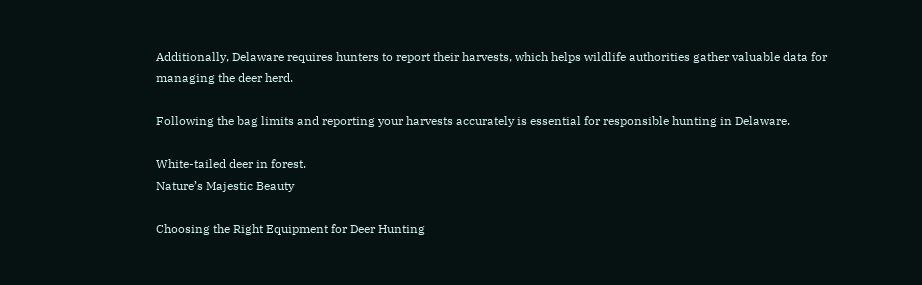Additionally, Delaware requires hunters to report their harvests, which helps wildlife authorities gather valuable data for managing the deer herd.

Following the bag limits and reporting your harvests accurately is essential for responsible hunting in Delaware.

White-tailed deer in forest.
Nature’s Majestic Beauty

Choosing the Right Equipment for Deer Hunting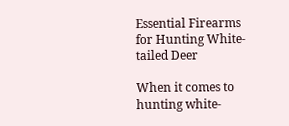Essential Firearms for Hunting White-tailed Deer

When it comes to hunting white-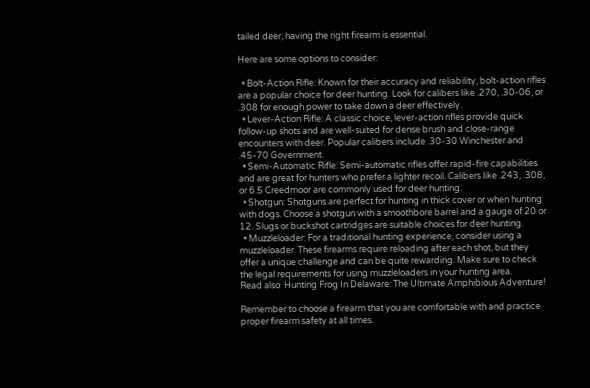tailed deer, having the right firearm is essential.

Here are some options to consider:

  • Bolt-Action Rifle: Known for their accuracy and reliability, bolt-action rifles are a popular choice for deer hunting. Look for calibers like .270, .30-06, or .308 for enough power to take down a deer effectively.
  • Lever-Action Rifle: A classic choice, lever-action rifles provide quick follow-up shots and are well-suited for dense brush and close-range encounters with deer. Popular calibers include .30-30 Winchester and .45-70 Government.
  • Semi-Automatic Rifle: Semi-automatic rifles offer rapid-fire capabilities and are great for hunters who prefer a lighter recoil. Calibers like .243, .308, or 6.5 Creedmoor are commonly used for deer hunting.
  • Shotgun: Shotguns are perfect for hunting in thick cover or when hunting with dogs. Choose a shotgun with a smoothbore barrel and a gauge of 20 or 12. Slugs or buckshot cartridges are suitable choices for deer hunting.
  • Muzzleloader: For a traditional hunting experience, consider using a muzzleloader. These firearms require reloading after each shot, but they offer a unique challenge and can be quite rewarding. Make sure to check the legal requirements for using muzzleloaders in your hunting area.
Read also  Hunting Frog In Delaware: The Ultimate Amphibious Adventure!

Remember to choose a firearm that you are comfortable with and practice proper firearm safety at all times.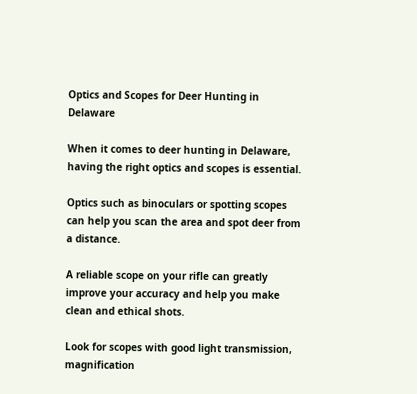Optics and Scopes for Deer Hunting in Delaware

When it comes to deer hunting in Delaware, having the right optics and scopes is essential.

Optics such as binoculars or spotting scopes can help you scan the area and spot deer from a distance.

A reliable scope on your rifle can greatly improve your accuracy and help you make clean and ethical shots.

Look for scopes with good light transmission, magnification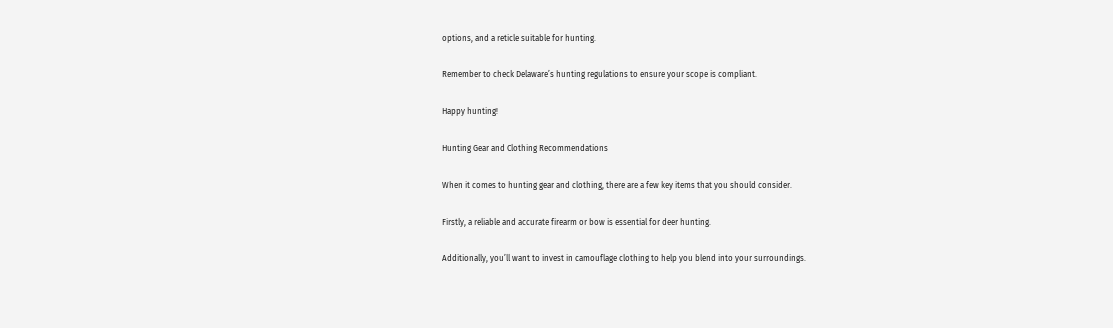options, and a reticle suitable for hunting.

Remember to check Delaware’s hunting regulations to ensure your scope is compliant.

Happy hunting!

Hunting Gear and Clothing Recommendations

When it comes to hunting gear and clothing, there are a few key items that you should consider.

Firstly, a reliable and accurate firearm or bow is essential for deer hunting.

Additionally, you’ll want to invest in camouflage clothing to help you blend into your surroundings.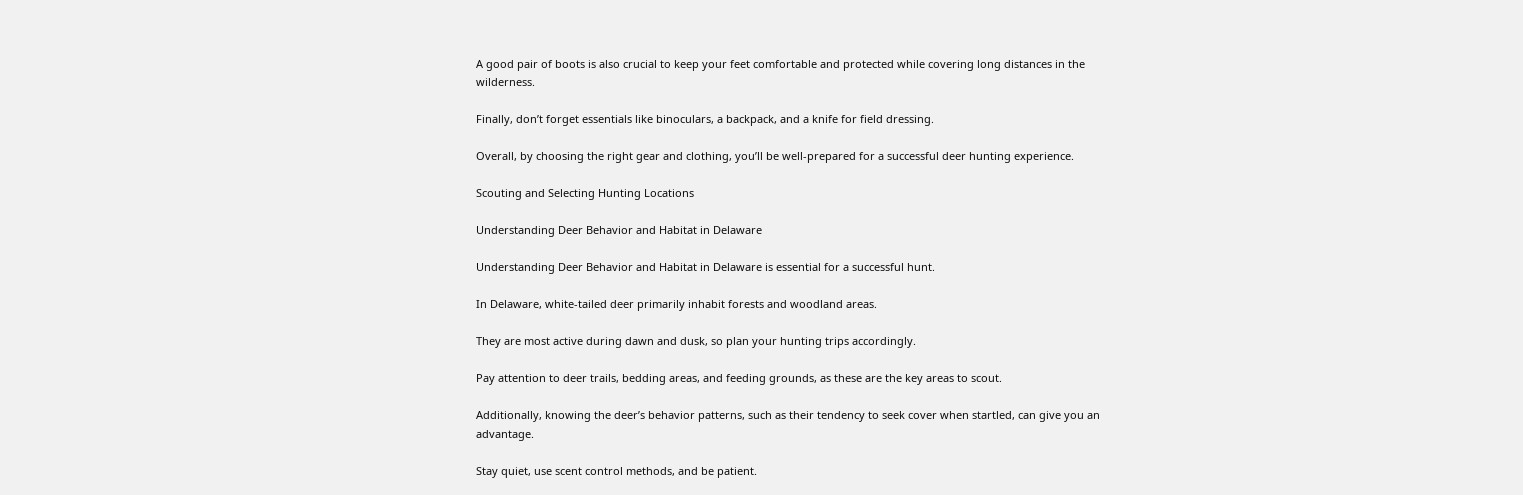A good pair of boots is also crucial to keep your feet comfortable and protected while covering long distances in the wilderness.

Finally, don’t forget essentials like binoculars, a backpack, and a knife for field dressing.

Overall, by choosing the right gear and clothing, you’ll be well-prepared for a successful deer hunting experience.

Scouting and Selecting Hunting Locations

Understanding Deer Behavior and Habitat in Delaware

Understanding Deer Behavior and Habitat in Delaware is essential for a successful hunt.

In Delaware, white-tailed deer primarily inhabit forests and woodland areas.

They are most active during dawn and dusk, so plan your hunting trips accordingly.

Pay attention to deer trails, bedding areas, and feeding grounds, as these are the key areas to scout.

Additionally, knowing the deer’s behavior patterns, such as their tendency to seek cover when startled, can give you an advantage.

Stay quiet, use scent control methods, and be patient.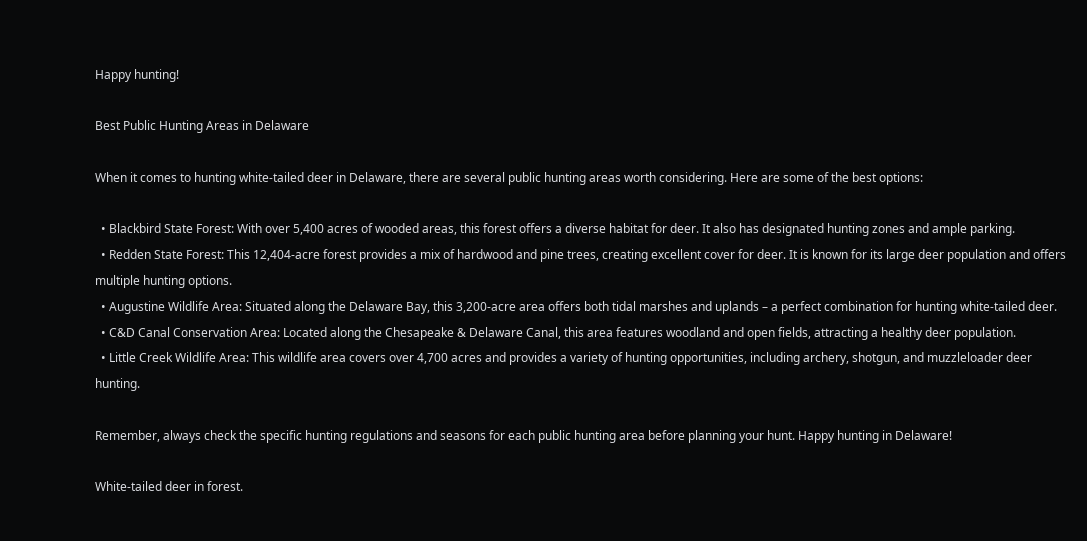Happy hunting!

Best Public Hunting Areas in Delaware

When it comes to hunting white-tailed deer in Delaware, there are several public hunting areas worth considering. Here are some of the best options:

  • Blackbird State Forest: With over 5,400 acres of wooded areas, this forest offers a diverse habitat for deer. It also has designated hunting zones and ample parking.
  • Redden State Forest: This 12,404-acre forest provides a mix of hardwood and pine trees, creating excellent cover for deer. It is known for its large deer population and offers multiple hunting options.
  • Augustine Wildlife Area: Situated along the Delaware Bay, this 3,200-acre area offers both tidal marshes and uplands – a perfect combination for hunting white-tailed deer.
  • C&D Canal Conservation Area: Located along the Chesapeake & Delaware Canal, this area features woodland and open fields, attracting a healthy deer population.
  • Little Creek Wildlife Area: This wildlife area covers over 4,700 acres and provides a variety of hunting opportunities, including archery, shotgun, and muzzleloader deer hunting.

Remember, always check the specific hunting regulations and seasons for each public hunting area before planning your hunt. Happy hunting in Delaware!

White-tailed deer in forest.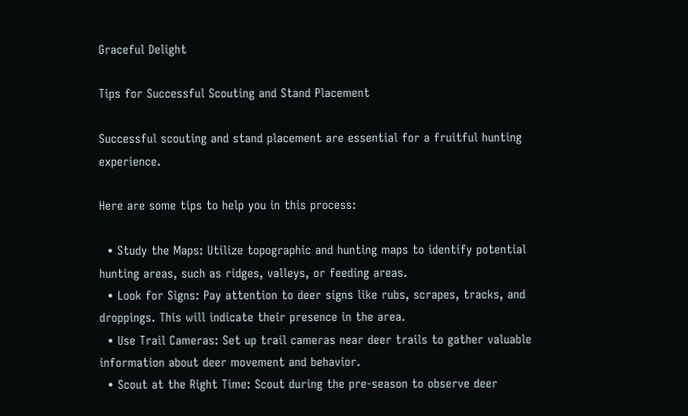Graceful Delight

Tips for Successful Scouting and Stand Placement

Successful scouting and stand placement are essential for a fruitful hunting experience.

Here are some tips to help you in this process:

  • Study the Maps: Utilize topographic and hunting maps to identify potential hunting areas, such as ridges, valleys, or feeding areas.
  • Look for Signs: Pay attention to deer signs like rubs, scrapes, tracks, and droppings. This will indicate their presence in the area.
  • Use Trail Cameras: Set up trail cameras near deer trails to gather valuable information about deer movement and behavior.
  • Scout at the Right Time: Scout during the pre-season to observe deer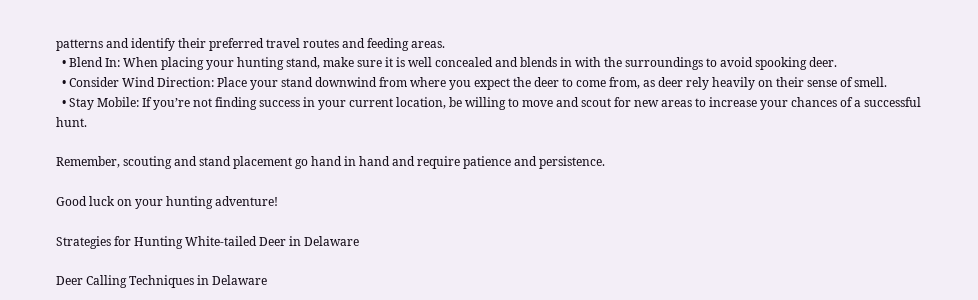patterns and identify their preferred travel routes and feeding areas.
  • Blend In: When placing your hunting stand, make sure it is well concealed and blends in with the surroundings to avoid spooking deer.
  • Consider Wind Direction: Place your stand downwind from where you expect the deer to come from, as deer rely heavily on their sense of smell.
  • Stay Mobile: If you’re not finding success in your current location, be willing to move and scout for new areas to increase your chances of a successful hunt.

Remember, scouting and stand placement go hand in hand and require patience and persistence.

Good luck on your hunting adventure!

Strategies for Hunting White-tailed Deer in Delaware

Deer Calling Techniques in Delaware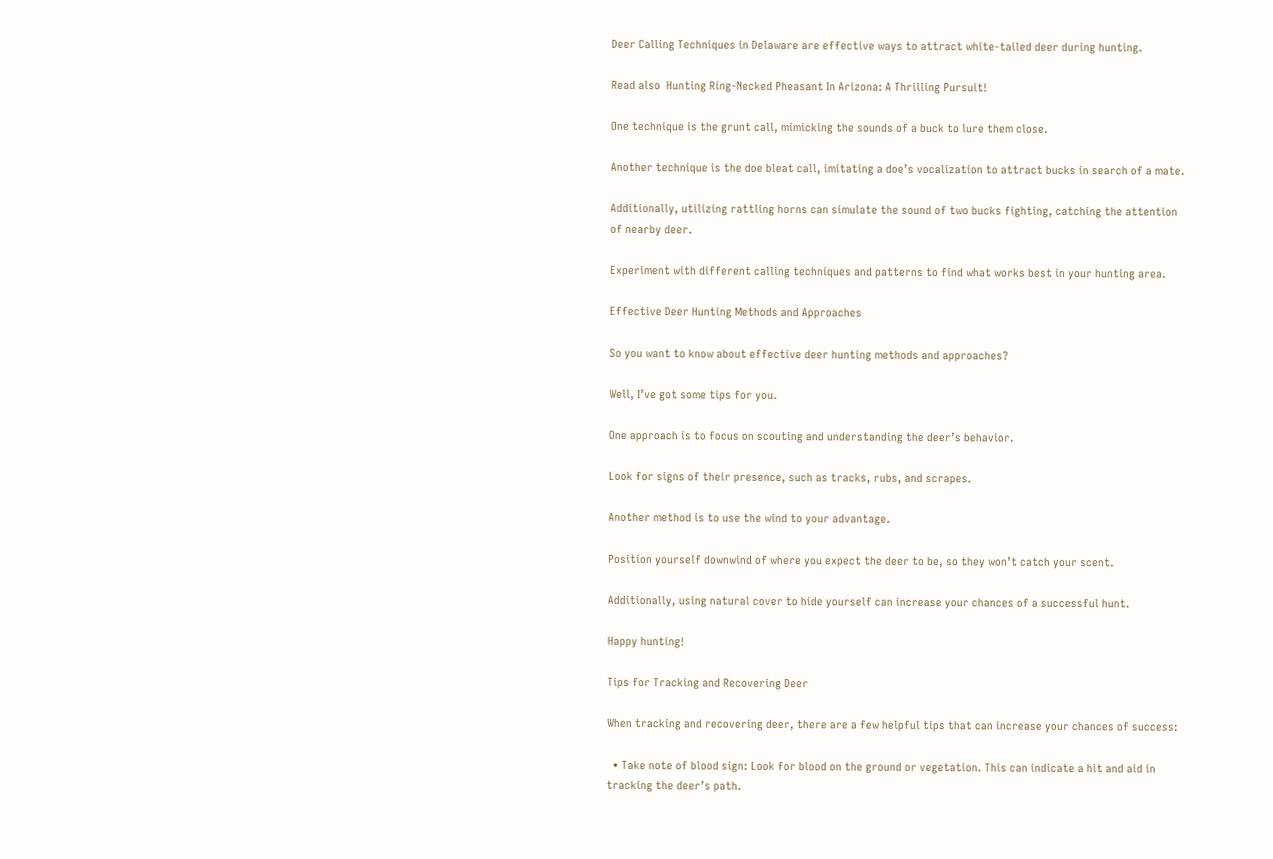Deer Calling Techniques in Delaware are effective ways to attract white-tailed deer during hunting.

Read also  Hunting Ring-Necked Pheasant In Arizona: A Thrilling Pursuit!

One technique is the grunt call, mimicking the sounds of a buck to lure them close.

Another technique is the doe bleat call, imitating a doe’s vocalization to attract bucks in search of a mate.

Additionally, utilizing rattling horns can simulate the sound of two bucks fighting, catching the attention of nearby deer.

Experiment with different calling techniques and patterns to find what works best in your hunting area.

Effective Deer Hunting Methods and Approaches

So you want to know about effective deer hunting methods and approaches?

Well, I’ve got some tips for you.

One approach is to focus on scouting and understanding the deer’s behavior.

Look for signs of their presence, such as tracks, rubs, and scrapes.

Another method is to use the wind to your advantage.

Position yourself downwind of where you expect the deer to be, so they won’t catch your scent.

Additionally, using natural cover to hide yourself can increase your chances of a successful hunt.

Happy hunting!

Tips for Tracking and Recovering Deer

When tracking and recovering deer, there are a few helpful tips that can increase your chances of success:

  • Take note of blood sign: Look for blood on the ground or vegetation. This can indicate a hit and aid in tracking the deer’s path.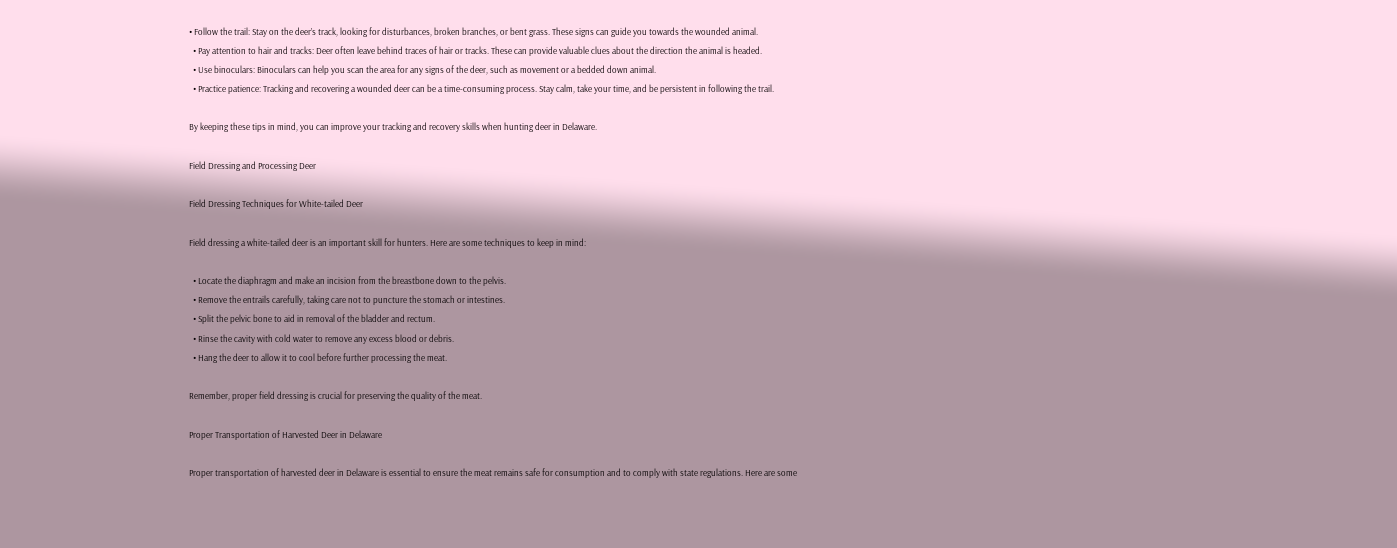• Follow the trail: Stay on the deer’s track, looking for disturbances, broken branches, or bent grass. These signs can guide you towards the wounded animal.
  • Pay attention to hair and tracks: Deer often leave behind traces of hair or tracks. These can provide valuable clues about the direction the animal is headed.
  • Use binoculars: Binoculars can help you scan the area for any signs of the deer, such as movement or a bedded down animal.
  • Practice patience: Tracking and recovering a wounded deer can be a time-consuming process. Stay calm, take your time, and be persistent in following the trail.

By keeping these tips in mind, you can improve your tracking and recovery skills when hunting deer in Delaware.

Field Dressing and Processing Deer

Field Dressing Techniques for White-tailed Deer

Field dressing a white-tailed deer is an important skill for hunters. Here are some techniques to keep in mind:

  • Locate the diaphragm and make an incision from the breastbone down to the pelvis.
  • Remove the entrails carefully, taking care not to puncture the stomach or intestines.
  • Split the pelvic bone to aid in removal of the bladder and rectum.
  • Rinse the cavity with cold water to remove any excess blood or debris.
  • Hang the deer to allow it to cool before further processing the meat.

Remember, proper field dressing is crucial for preserving the quality of the meat.

Proper Transportation of Harvested Deer in Delaware

Proper transportation of harvested deer in Delaware is essential to ensure the meat remains safe for consumption and to comply with state regulations. Here are some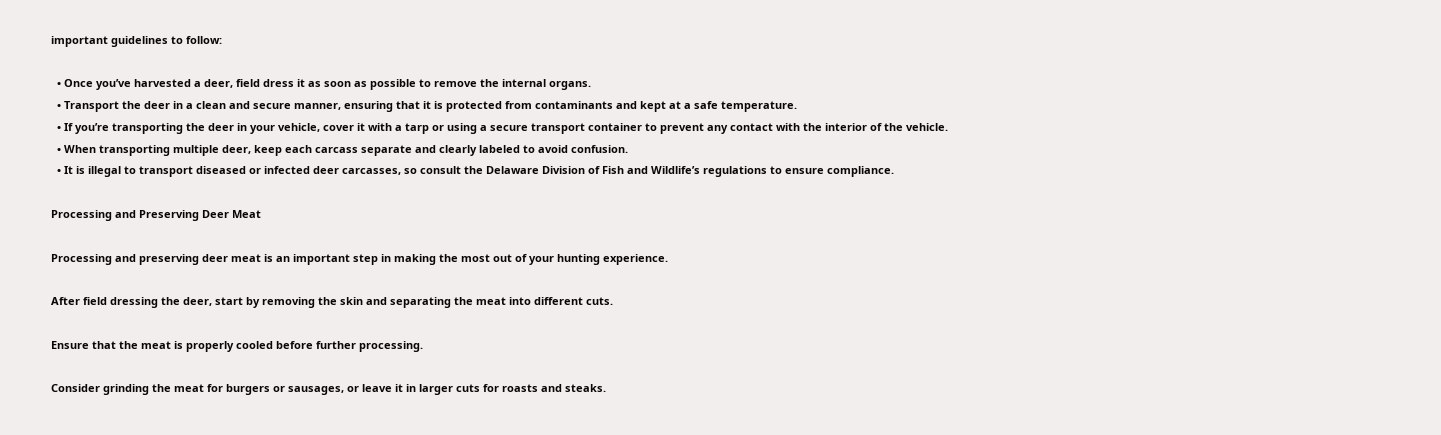important guidelines to follow:

  • Once you’ve harvested a deer, field dress it as soon as possible to remove the internal organs.
  • Transport the deer in a clean and secure manner, ensuring that it is protected from contaminants and kept at a safe temperature.
  • If you’re transporting the deer in your vehicle, cover it with a tarp or using a secure transport container to prevent any contact with the interior of the vehicle.
  • When transporting multiple deer, keep each carcass separate and clearly labeled to avoid confusion.
  • It is illegal to transport diseased or infected deer carcasses, so consult the Delaware Division of Fish and Wildlife’s regulations to ensure compliance.

Processing and Preserving Deer Meat

Processing and preserving deer meat is an important step in making the most out of your hunting experience.

After field dressing the deer, start by removing the skin and separating the meat into different cuts.

Ensure that the meat is properly cooled before further processing.

Consider grinding the meat for burgers or sausages, or leave it in larger cuts for roasts and steaks.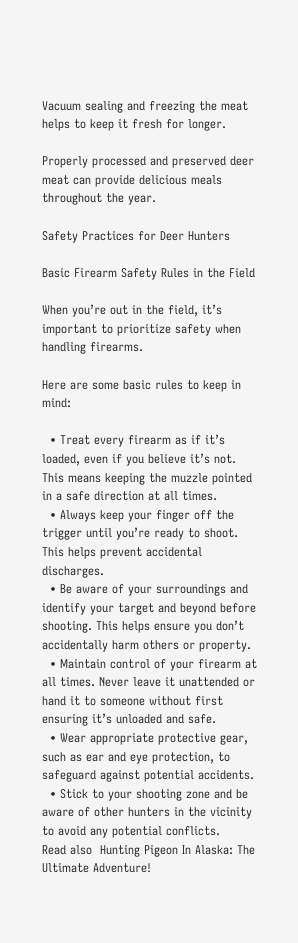Vacuum sealing and freezing the meat helps to keep it fresh for longer.

Properly processed and preserved deer meat can provide delicious meals throughout the year.

Safety Practices for Deer Hunters

Basic Firearm Safety Rules in the Field

When you’re out in the field, it’s important to prioritize safety when handling firearms.

Here are some basic rules to keep in mind:

  • Treat every firearm as if it’s loaded, even if you believe it’s not. This means keeping the muzzle pointed in a safe direction at all times.
  • Always keep your finger off the trigger until you’re ready to shoot. This helps prevent accidental discharges.
  • Be aware of your surroundings and identify your target and beyond before shooting. This helps ensure you don’t accidentally harm others or property.
  • Maintain control of your firearm at all times. Never leave it unattended or hand it to someone without first ensuring it’s unloaded and safe.
  • Wear appropriate protective gear, such as ear and eye protection, to safeguard against potential accidents.
  • Stick to your shooting zone and be aware of other hunters in the vicinity to avoid any potential conflicts.
Read also  Hunting Pigeon In Alaska: The Ultimate Adventure!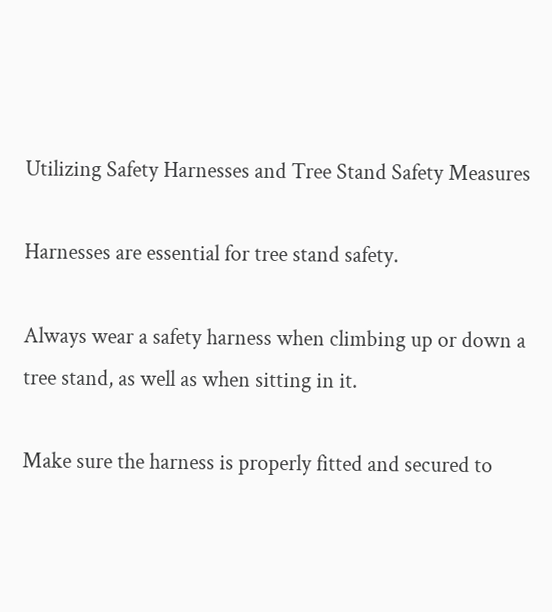Utilizing Safety Harnesses and Tree Stand Safety Measures

Harnesses are essential for tree stand safety.

Always wear a safety harness when climbing up or down a tree stand, as well as when sitting in it.

Make sure the harness is properly fitted and secured to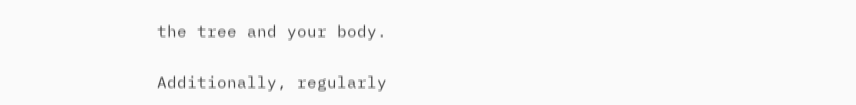the tree and your body.

Additionally, regularly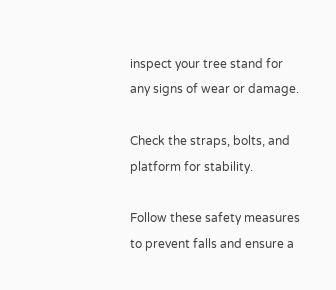inspect your tree stand for any signs of wear or damage.

Check the straps, bolts, and platform for stability.

Follow these safety measures to prevent falls and ensure a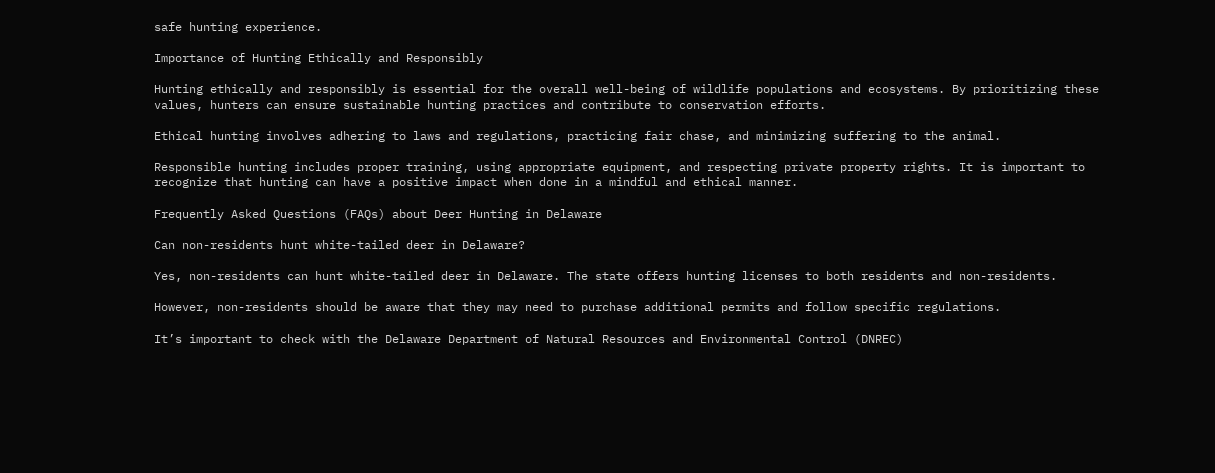safe hunting experience.

Importance of Hunting Ethically and Responsibly

Hunting ethically and responsibly is essential for the overall well-being of wildlife populations and ecosystems. By prioritizing these values, hunters can ensure sustainable hunting practices and contribute to conservation efforts.

Ethical hunting involves adhering to laws and regulations, practicing fair chase, and minimizing suffering to the animal.

Responsible hunting includes proper training, using appropriate equipment, and respecting private property rights. It is important to recognize that hunting can have a positive impact when done in a mindful and ethical manner.

Frequently Asked Questions (FAQs) about Deer Hunting in Delaware

Can non-residents hunt white-tailed deer in Delaware?

Yes, non-residents can hunt white-tailed deer in Delaware. The state offers hunting licenses to both residents and non-residents.

However, non-residents should be aware that they may need to purchase additional permits and follow specific regulations.

It’s important to check with the Delaware Department of Natural Resources and Environmental Control (DNREC)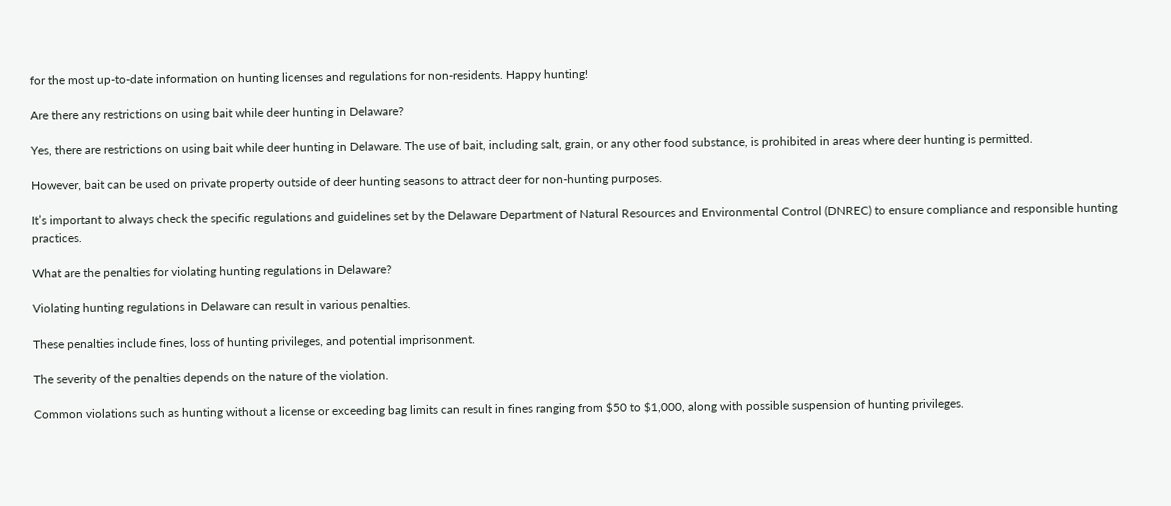for the most up-to-date information on hunting licenses and regulations for non-residents. Happy hunting!

Are there any restrictions on using bait while deer hunting in Delaware?

Yes, there are restrictions on using bait while deer hunting in Delaware. The use of bait, including salt, grain, or any other food substance, is prohibited in areas where deer hunting is permitted.

However, bait can be used on private property outside of deer hunting seasons to attract deer for non-hunting purposes.

It’s important to always check the specific regulations and guidelines set by the Delaware Department of Natural Resources and Environmental Control (DNREC) to ensure compliance and responsible hunting practices.

What are the penalties for violating hunting regulations in Delaware?

Violating hunting regulations in Delaware can result in various penalties.

These penalties include fines, loss of hunting privileges, and potential imprisonment.

The severity of the penalties depends on the nature of the violation.

Common violations such as hunting without a license or exceeding bag limits can result in fines ranging from $50 to $1,000, along with possible suspension of hunting privileges.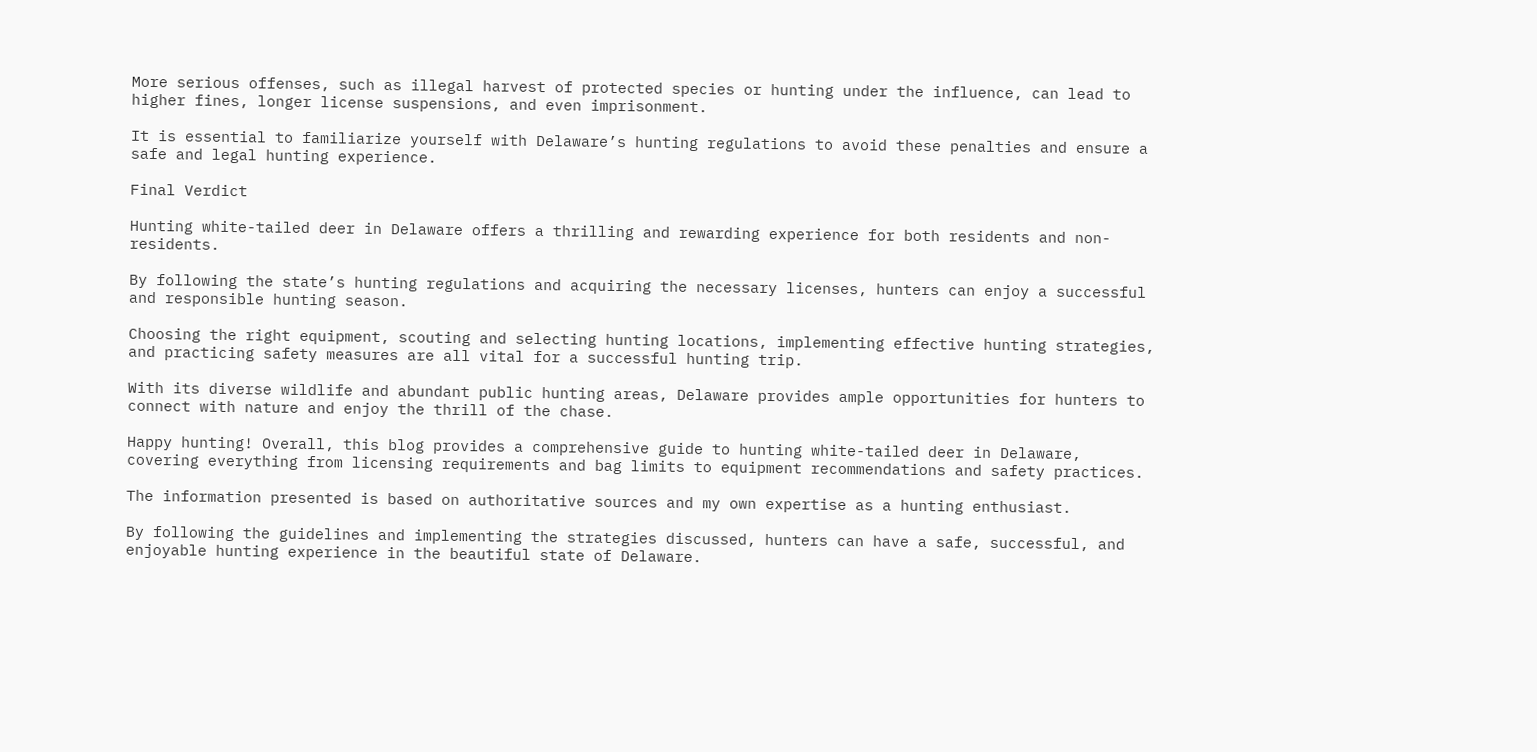More serious offenses, such as illegal harvest of protected species or hunting under the influence, can lead to higher fines, longer license suspensions, and even imprisonment.

It is essential to familiarize yourself with Delaware’s hunting regulations to avoid these penalties and ensure a safe and legal hunting experience.

Final Verdict

Hunting white-tailed deer in Delaware offers a thrilling and rewarding experience for both residents and non-residents.

By following the state’s hunting regulations and acquiring the necessary licenses, hunters can enjoy a successful and responsible hunting season.

Choosing the right equipment, scouting and selecting hunting locations, implementing effective hunting strategies, and practicing safety measures are all vital for a successful hunting trip.

With its diverse wildlife and abundant public hunting areas, Delaware provides ample opportunities for hunters to connect with nature and enjoy the thrill of the chase.

Happy hunting! Overall, this blog provides a comprehensive guide to hunting white-tailed deer in Delaware, covering everything from licensing requirements and bag limits to equipment recommendations and safety practices.

The information presented is based on authoritative sources and my own expertise as a hunting enthusiast.

By following the guidelines and implementing the strategies discussed, hunters can have a safe, successful, and enjoyable hunting experience in the beautiful state of Delaware.